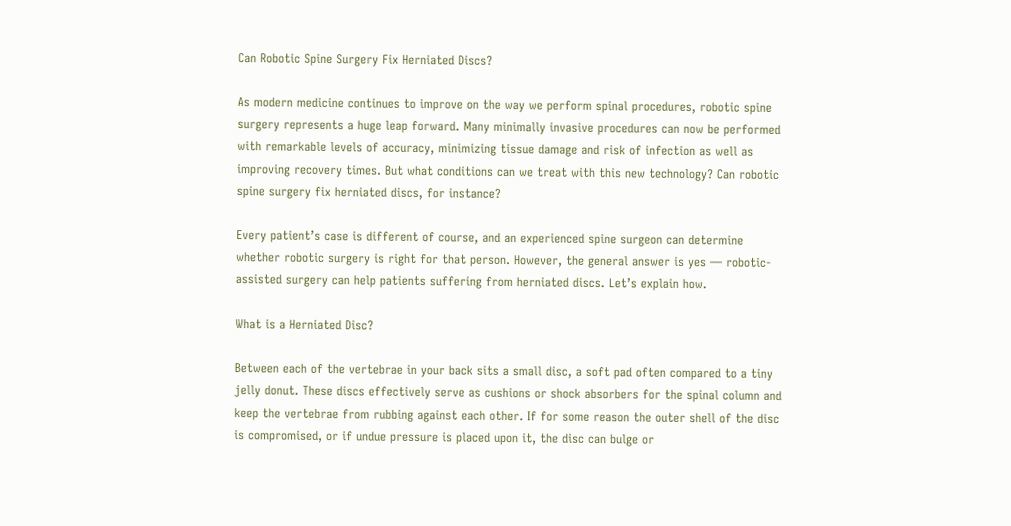Can Robotic Spine Surgery Fix Herniated Discs?

As modern medicine continues to improve on the way we perform spinal procedures, robotic spine surgery represents a huge leap forward. Many minimally invasive procedures can now be performed with remarkable levels of accuracy, minimizing tissue damage and risk of infection as well as improving recovery times. But what conditions can we treat with this new technology? Can robotic spine surgery fix herniated discs, for instance?

Every patient’s case is different of course, and an experienced spine surgeon can determine whether robotic surgery is right for that person. However, the general answer is yes — robotic-assisted surgery can help patients suffering from herniated discs. Let’s explain how.

What is a Herniated Disc?

Between each of the vertebrae in your back sits a small disc, a soft pad often compared to a tiny jelly donut. These discs effectively serve as cushions or shock absorbers for the spinal column and keep the vertebrae from rubbing against each other. If for some reason the outer shell of the disc is compromised, or if undue pressure is placed upon it, the disc can bulge or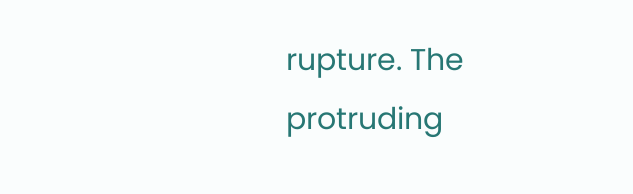rupture. The protruding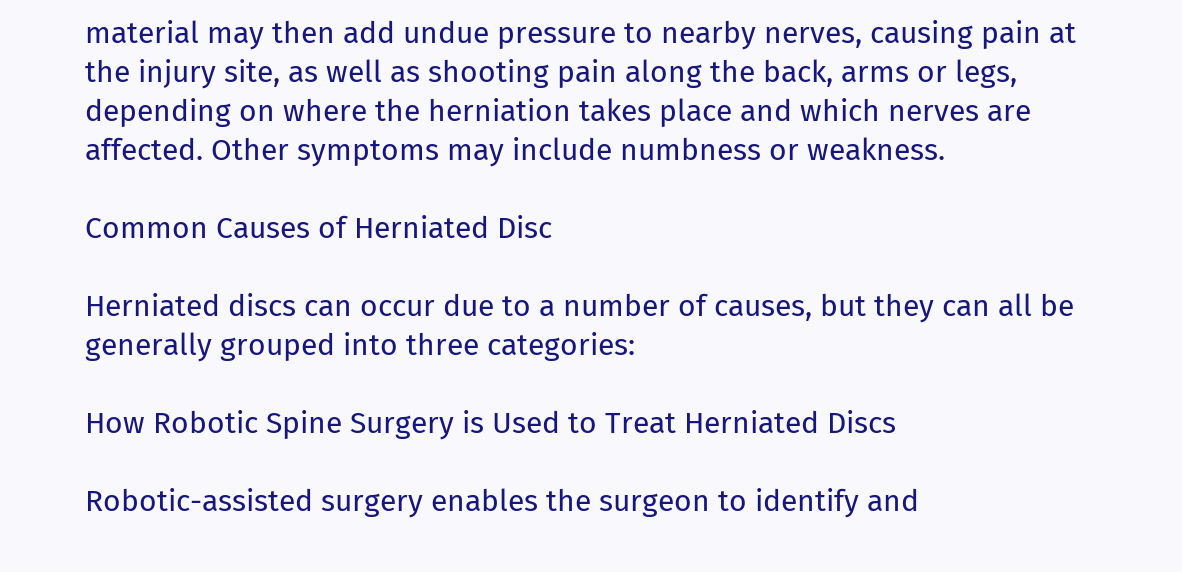material may then add undue pressure to nearby nerves, causing pain at the injury site, as well as shooting pain along the back, arms or legs, depending on where the herniation takes place and which nerves are affected. Other symptoms may include numbness or weakness.

Common Causes of Herniated Disc

Herniated discs can occur due to a number of causes, but they can all be generally grouped into three categories:

How Robotic Spine Surgery is Used to Treat Herniated Discs

Robotic-assisted surgery enables the surgeon to identify and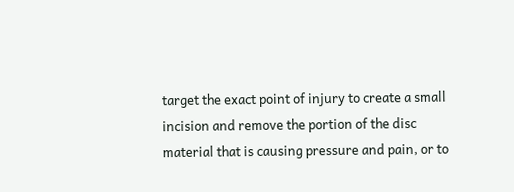target the exact point of injury to create a small incision and remove the portion of the disc material that is causing pressure and pain, or to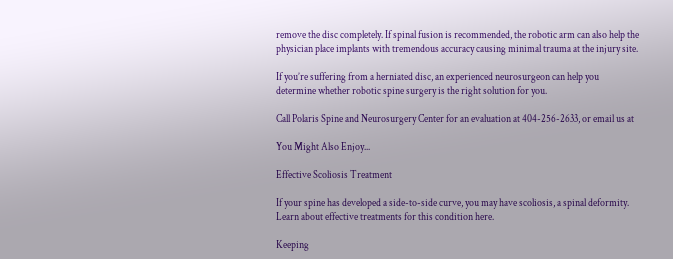remove the disc completely. If spinal fusion is recommended, the robotic arm can also help the physician place implants with tremendous accuracy causing minimal trauma at the injury site.

If you’re suffering from a herniated disc, an experienced neurosurgeon can help you determine whether robotic spine surgery is the right solution for you.

Call Polaris Spine and Neurosurgery Center for an evaluation at 404-256-2633, or email us at

You Might Also Enjoy...

Effective Scoliosis Treatment

If your spine has developed a side-to-side curve, you may have scoliosis, a spinal deformity. Learn about effective treatments for this condition here.

Keeping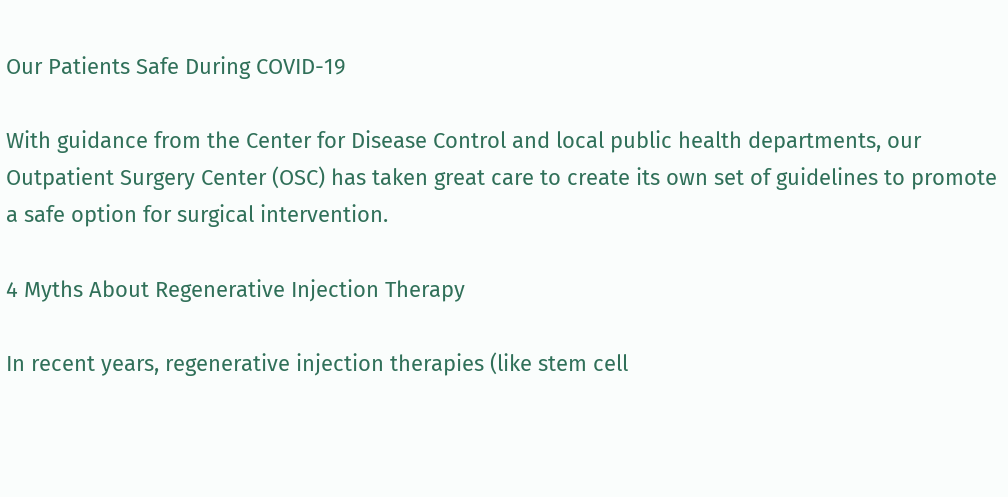Our Patients Safe During COVID-19

With guidance from the Center for Disease Control and local public health departments, our Outpatient Surgery Center (OSC) has taken great care to create its own set of guidelines to promote a safe option for surgical intervention.

4 Myths About Regenerative Injection Therapy

In recent years, regenerative injection therapies (like stem cell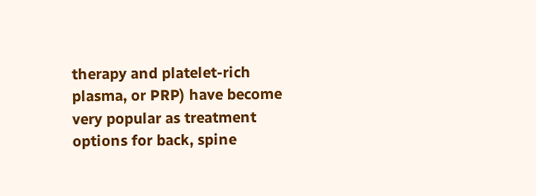therapy and platelet-rich plasma, or PRP) have become very popular as treatment options for back, spine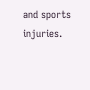and sports injuries.